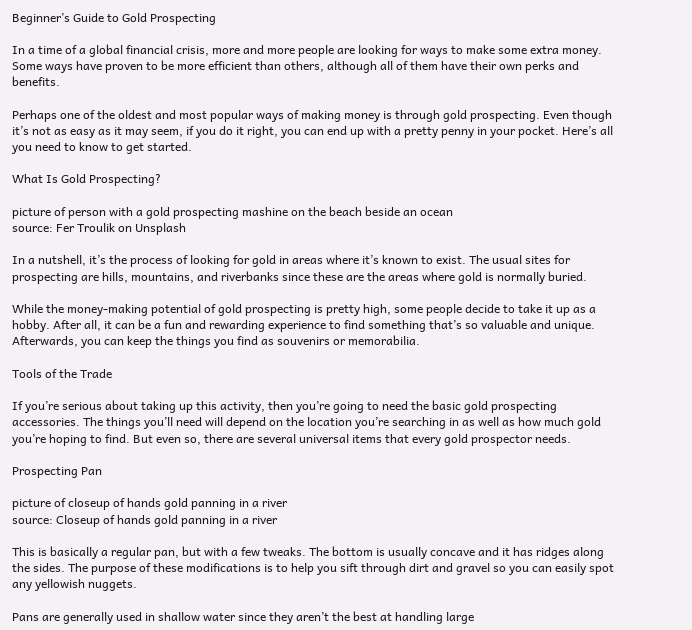Beginner’s Guide to Gold Prospecting

In a time of a global financial crisis, more and more people are looking for ways to make some extra money. Some ways have proven to be more efficient than others, although all of them have their own perks and benefits.

Perhaps one of the oldest and most popular ways of making money is through gold prospecting. Even though it’s not as easy as it may seem, if you do it right, you can end up with a pretty penny in your pocket. Here’s all you need to know to get started.

What Is Gold Prospecting?

picture of person with a gold prospecting mashine on the beach beside an ocean
source: Fer Troulik on Unsplash

In a nutshell, it’s the process of looking for gold in areas where it’s known to exist. The usual sites for prospecting are hills, mountains, and riverbanks since these are the areas where gold is normally buried.

While the money-making potential of gold prospecting is pretty high, some people decide to take it up as a hobby. After all, it can be a fun and rewarding experience to find something that’s so valuable and unique. Afterwards, you can keep the things you find as souvenirs or memorabilia.

Tools of the Trade

If you’re serious about taking up this activity, then you’re going to need the basic gold prospecting accessories. The things you’ll need will depend on the location you’re searching in as well as how much gold you’re hoping to find. But even so, there are several universal items that every gold prospector needs.

Prospecting Pan

picture of closeup of hands gold panning in a river
source: Closeup of hands gold panning in a river

This is basically a regular pan, but with a few tweaks. The bottom is usually concave and it has ridges along the sides. The purpose of these modifications is to help you sift through dirt and gravel so you can easily spot any yellowish nuggets.

Pans are generally used in shallow water since they aren’t the best at handling large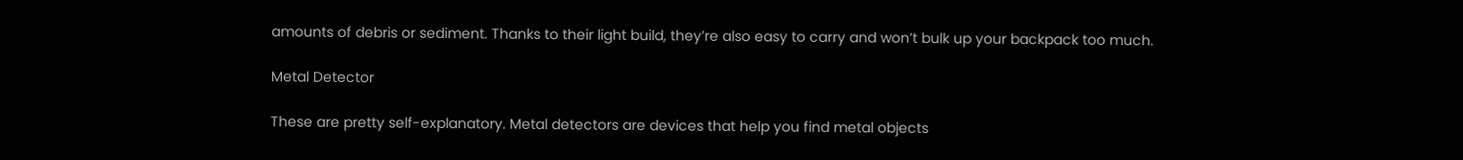amounts of debris or sediment. Thanks to their light build, they’re also easy to carry and won’t bulk up your backpack too much.

Metal Detector

These are pretty self-explanatory. Metal detectors are devices that help you find metal objects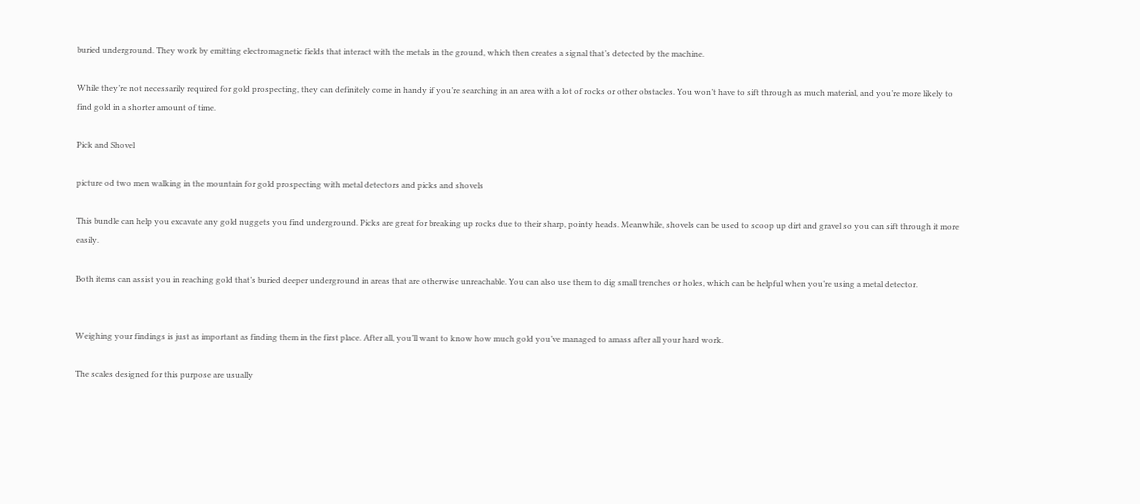buried underground. They work by emitting electromagnetic fields that interact with the metals in the ground, which then creates a signal that’s detected by the machine.

While they’re not necessarily required for gold prospecting, they can definitely come in handy if you’re searching in an area with a lot of rocks or other obstacles. You won’t have to sift through as much material, and you’re more likely to find gold in a shorter amount of time.

Pick and Shovel

picture od two men walking in the mountain for gold prospecting with metal detectors and picks and shovels

This bundle can help you excavate any gold nuggets you find underground. Picks are great for breaking up rocks due to their sharp, pointy heads. Meanwhile, shovels can be used to scoop up dirt and gravel so you can sift through it more easily.

Both items can assist you in reaching gold that’s buried deeper underground in areas that are otherwise unreachable. You can also use them to dig small trenches or holes, which can be helpful when you’re using a metal detector.


Weighing your findings is just as important as finding them in the first place. After all, you’ll want to know how much gold you’ve managed to amass after all your hard work.

The scales designed for this purpose are usually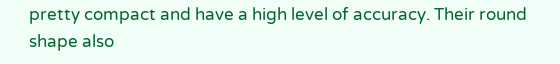pretty compact and have a high level of accuracy. Their round shape also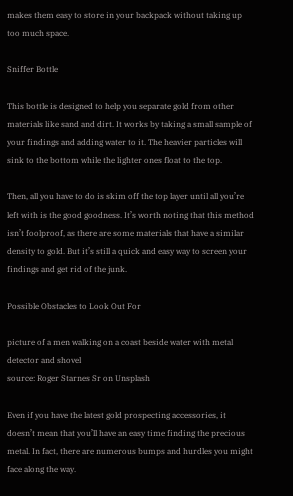makes them easy to store in your backpack without taking up too much space.

Sniffer Bottle

This bottle is designed to help you separate gold from other materials like sand and dirt. It works by taking a small sample of your findings and adding water to it. The heavier particles will sink to the bottom while the lighter ones float to the top.

Then, all you have to do is skim off the top layer until all you’re left with is the good goodness. It’s worth noting that this method isn’t foolproof, as there are some materials that have a similar density to gold. But it’s still a quick and easy way to screen your findings and get rid of the junk.

Possible Obstacles to Look Out For

picture of a men walking on a coast beside water with metal detector and shovel
source: Roger Starnes Sr on Unsplash

Even if you have the latest gold prospecting accessories, it doesn’t mean that you’ll have an easy time finding the precious metal. In fact, there are numerous bumps and hurdles you might face along the way.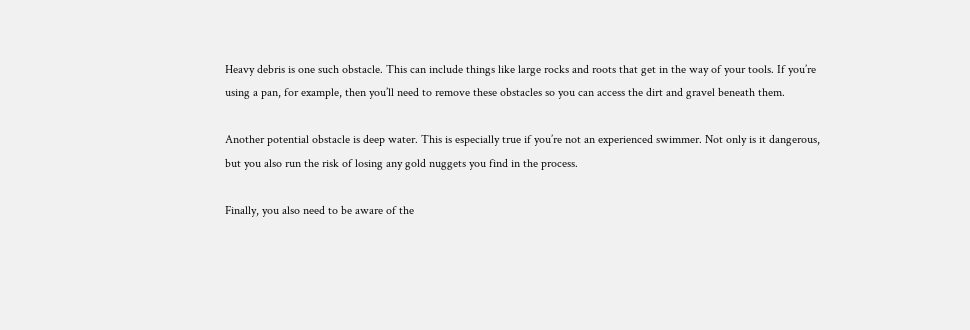Heavy debris is one such obstacle. This can include things like large rocks and roots that get in the way of your tools. If you’re using a pan, for example, then you’ll need to remove these obstacles so you can access the dirt and gravel beneath them.

Another potential obstacle is deep water. This is especially true if you’re not an experienced swimmer. Not only is it dangerous, but you also run the risk of losing any gold nuggets you find in the process.

Finally, you also need to be aware of the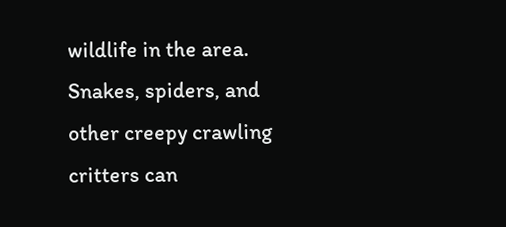wildlife in the area. Snakes, spiders, and other creepy crawling critters can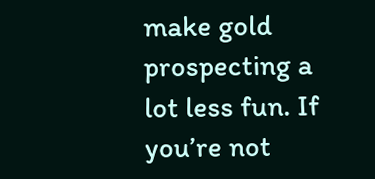make gold prospecting a lot less fun. If you’re not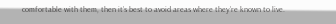comfortable with them, then it’s best to avoid areas where they’re known to live.